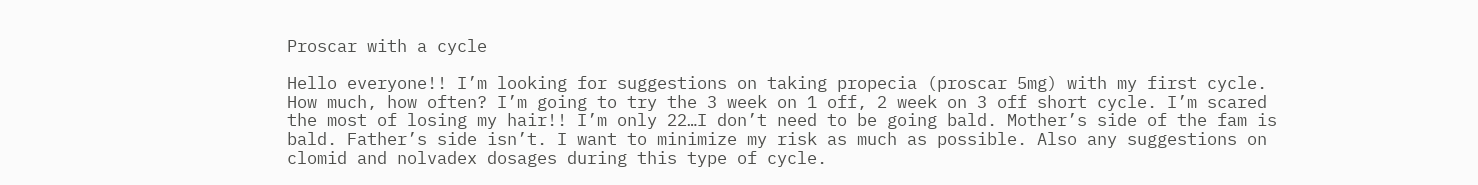Proscar with a cycle

Hello everyone!! I’m looking for suggestions on taking propecia (proscar 5mg) with my first cycle. How much, how often? I’m going to try the 3 week on 1 off, 2 week on 3 off short cycle. I’m scared the most of losing my hair!! I’m only 22…I don’t need to be going bald. Mother’s side of the fam is bald. Father’s side isn’t. I want to minimize my risk as much as possible. Also any suggestions on clomid and nolvadex dosages during this type of cycle.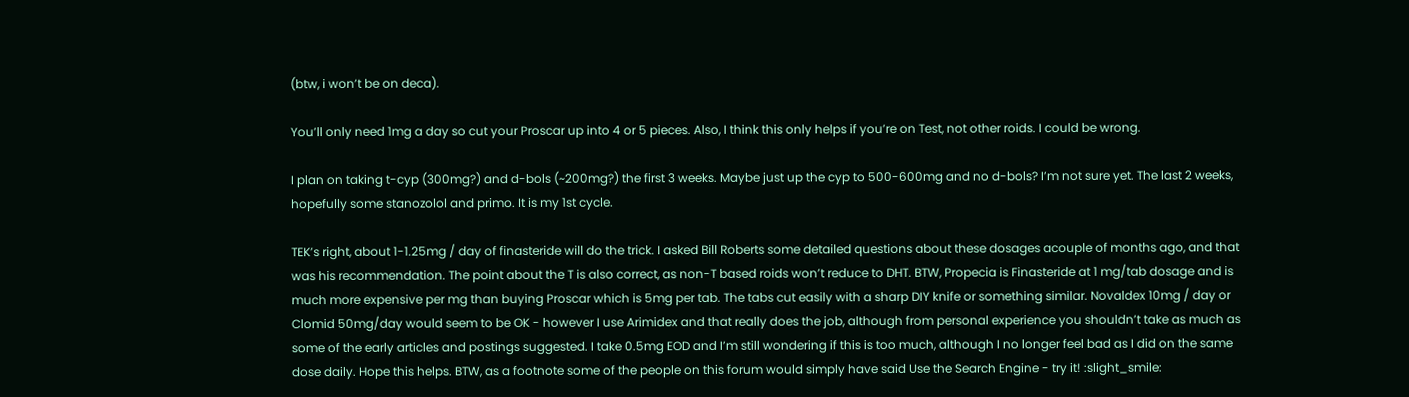(btw, i won’t be on deca).

You’ll only need 1mg a day so cut your Proscar up into 4 or 5 pieces. Also, I think this only helps if you’re on Test, not other roids. I could be wrong.

I plan on taking t-cyp (300mg?) and d-bols (~200mg?) the first 3 weeks. Maybe just up the cyp to 500-600mg and no d-bols? I’m not sure yet. The last 2 weeks, hopefully some stanozolol and primo. It is my 1st cycle.

TEK’s right, about 1-1.25mg / day of finasteride will do the trick. I asked Bill Roberts some detailed questions about these dosages acouple of months ago, and that was his recommendation. The point about the T is also correct, as non-T based roids won’t reduce to DHT. BTW, Propecia is Finasteride at 1 mg/tab dosage and is much more expensive per mg than buying Proscar which is 5mg per tab. The tabs cut easily with a sharp DIY knife or something similar. Novaldex 10mg / day or Clomid 50mg/day would seem to be OK - however I use Arimidex and that really does the job, although from personal experience you shouldn’t take as much as some of the early articles and postings suggested. I take 0.5mg EOD and I’m still wondering if this is too much, although I no longer feel bad as I did on the same dose daily. Hope this helps. BTW, as a footnote some of the people on this forum would simply have said Use the Search Engine - try it! :slight_smile: